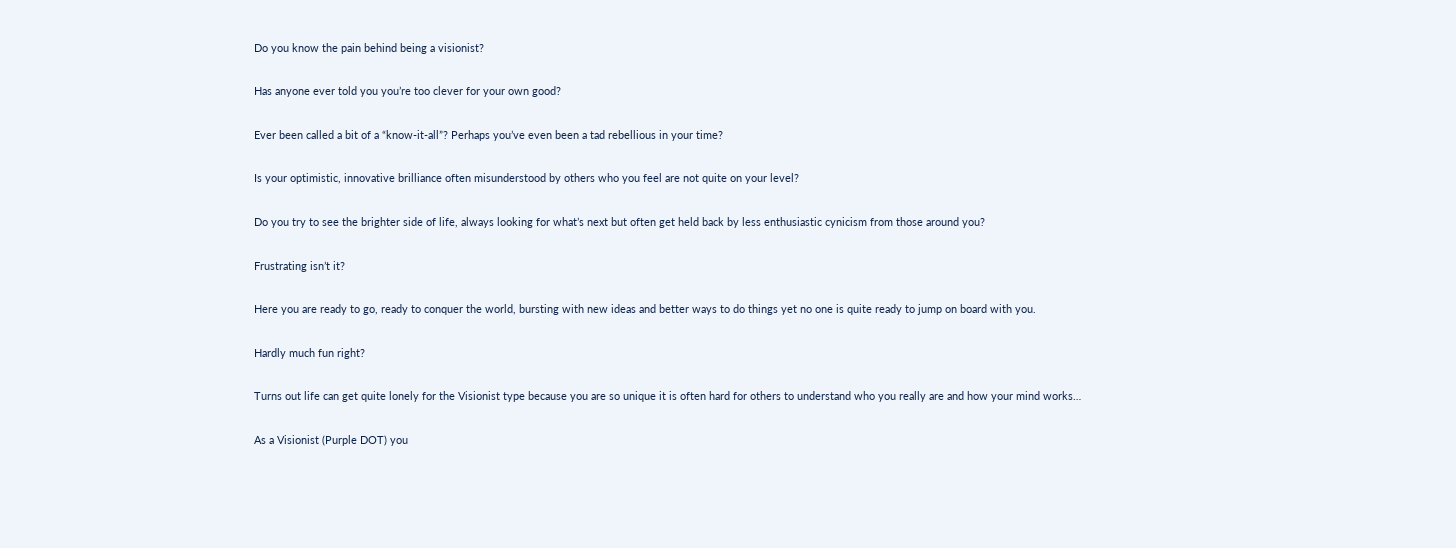Do you know the pain behind being a visionist?

Has anyone ever told you you’re too clever for your own good?

Ever been called a bit of a “know-it-all”? Perhaps you’ve even been a tad rebellious in your time?

Is your optimistic, innovative brilliance often misunderstood by others who you feel are not quite on your level?

Do you try to see the brighter side of life, always looking for what’s next but often get held back by less enthusiastic cynicism from those around you?

Frustrating isn’t it?

Here you are ready to go, ready to conquer the world, bursting with new ideas and better ways to do things yet no one is quite ready to jump on board with you.

Hardly much fun right?

Turns out life can get quite lonely for the Visionist type because you are so unique it is often hard for others to understand who you really are and how your mind works…

As a Visionist (Purple DOT) you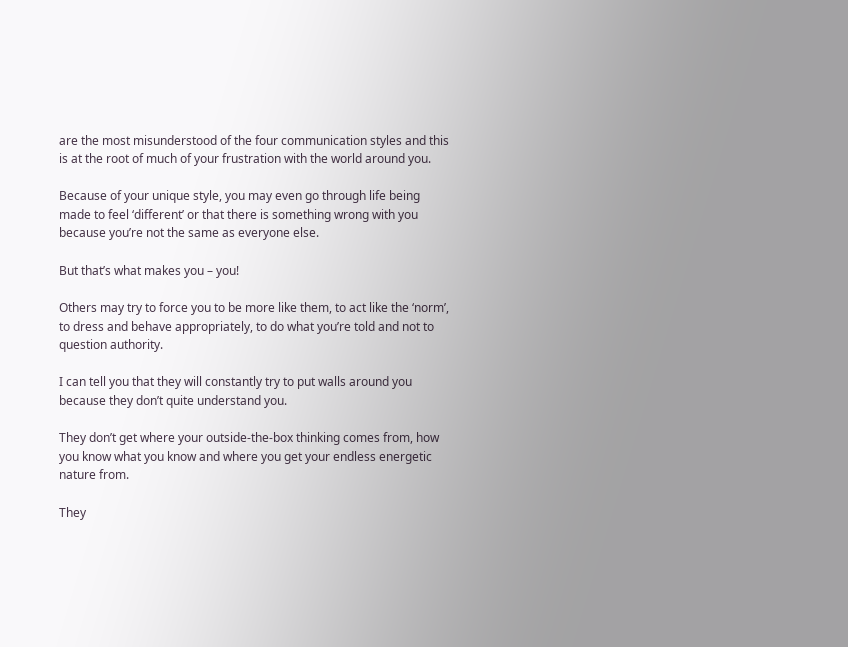are the most misunderstood of the four communication styles and this is at the root of much of your frustration with the world around you.

Because of your unique style, you may even go through life being made to feel ‘different’ or that there is something wrong with you because you’re not the same as everyone else.

But that’s what makes you – you!

Others may try to force you to be more like them, to act like the ‘norm’, to dress and behave appropriately, to do what you’re told and not to question authority.

I can tell you that they will constantly try to put walls around you because they don’t quite understand you.

They don’t get where your outside-the-box thinking comes from, how you know what you know and where you get your endless energetic nature from.

They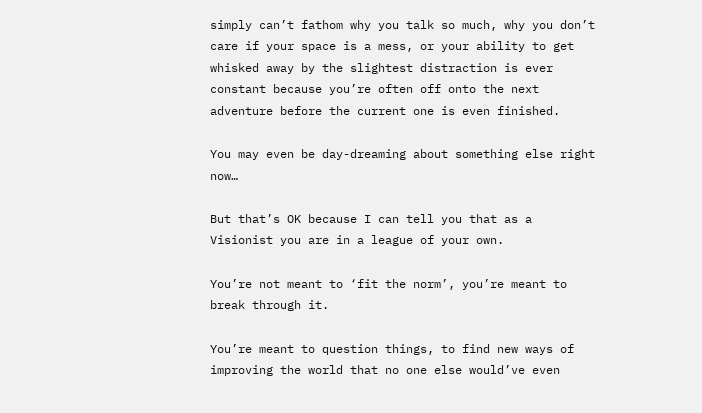simply can’t fathom why you talk so much, why you don’t care if your space is a mess, or your ability to get whisked away by the slightest distraction is ever constant because you’re often off onto the next adventure before the current one is even finished.

You may even be day-dreaming about something else right now…

But that’s OK because I can tell you that as a Visionist you are in a league of your own.

You’re not meant to ‘fit the norm’, you’re meant to break through it.

You’re meant to question things, to find new ways of improving the world that no one else would’ve even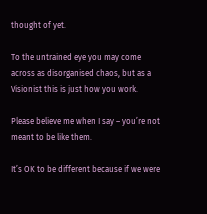thought of yet.

To the untrained eye you may come across as disorganised chaos, but as a Visionist this is just how you work.

Please believe me when I say – you’re not meant to be like them.

It’s OK to be different because if we were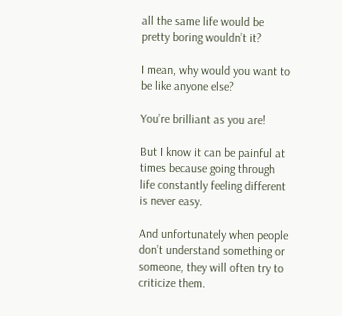all the same life would be pretty boring wouldn’t it?

I mean, why would you want to be like anyone else?

You’re brilliant as you are!

But I know it can be painful at times because going through life constantly feeling different is never easy.

And unfortunately when people don’t understand something or someone, they will often try to criticize them.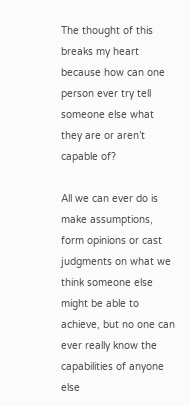The thought of this breaks my heart because how can one person ever try tell someone else what they are or aren’t capable of?

All we can ever do is make assumptions, form opinions or cast judgments on what we think someone else might be able to achieve, but no one can ever really know the capabilities of anyone else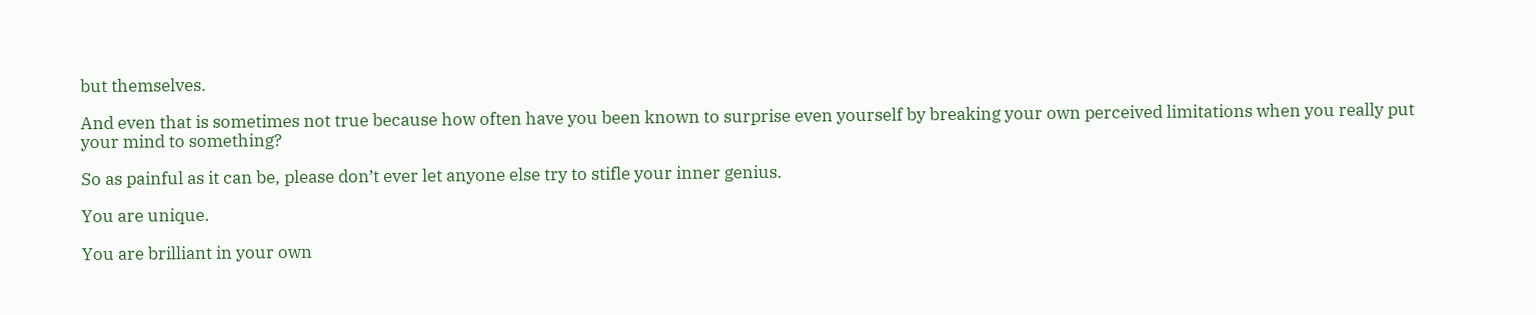but themselves.

And even that is sometimes not true because how often have you been known to surprise even yourself by breaking your own perceived limitations when you really put your mind to something?

So as painful as it can be, please don’t ever let anyone else try to stifle your inner genius.

You are unique.

You are brilliant in your own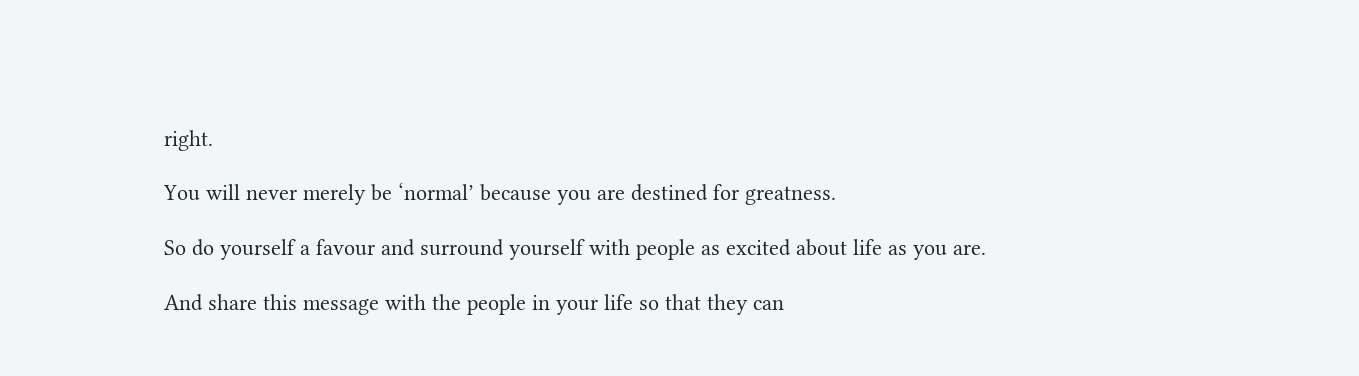right.

You will never merely be ‘normal’ because you are destined for greatness.

So do yourself a favour and surround yourself with people as excited about life as you are.

And share this message with the people in your life so that they can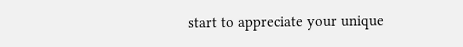start to appreciate your unique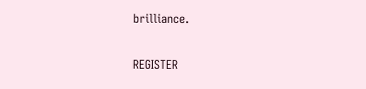brilliance.


REGISTER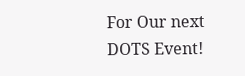For Our next DOTS Event!